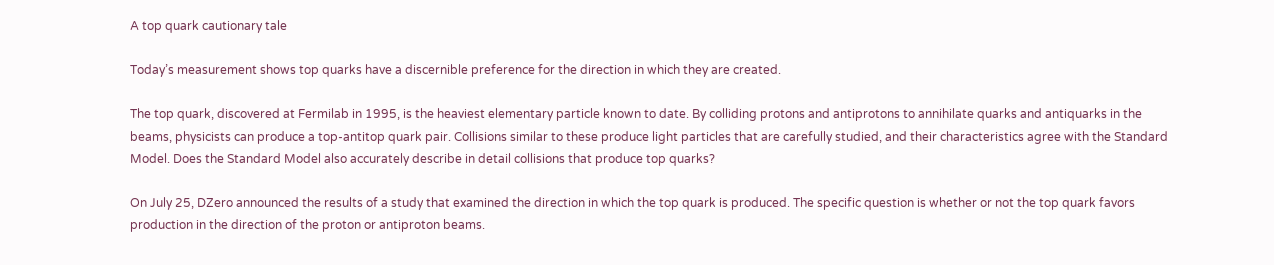A top quark cautionary tale

Today’s measurement shows top quarks have a discernible preference for the direction in which they are created.

The top quark, discovered at Fermilab in 1995, is the heaviest elementary particle known to date. By colliding protons and antiprotons to annihilate quarks and antiquarks in the beams, physicists can produce a top-antitop quark pair. Collisions similar to these produce light particles that are carefully studied, and their characteristics agree with the Standard Model. Does the Standard Model also accurately describe in detail collisions that produce top quarks?

On July 25, DZero announced the results of a study that examined the direction in which the top quark is produced. The specific question is whether or not the top quark favors production in the direction of the proton or antiproton beams.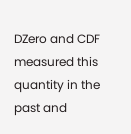DZero and CDF measured this quantity in the past and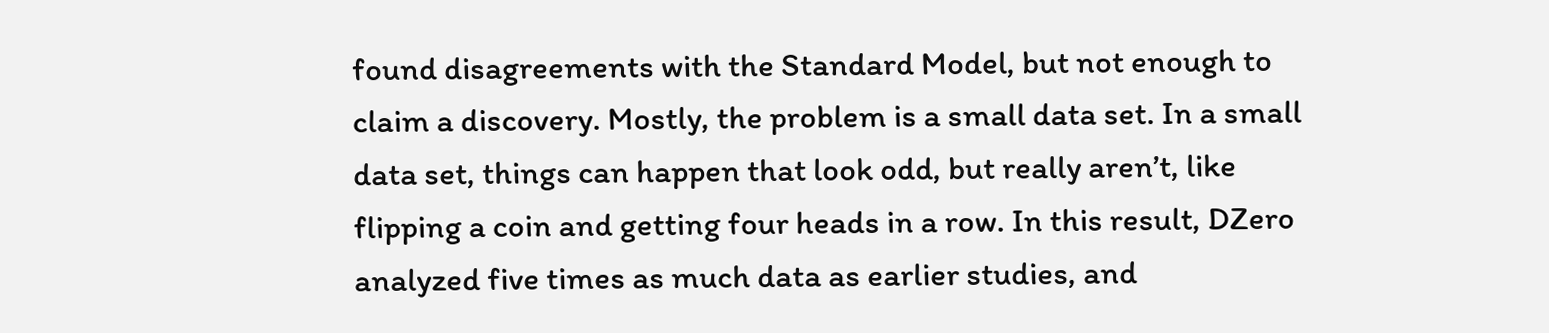found disagreements with the Standard Model, but not enough to claim a discovery. Mostly, the problem is a small data set. In a small data set, things can happen that look odd, but really aren’t, like flipping a coin and getting four heads in a row. In this result, DZero analyzed five times as much data as earlier studies, and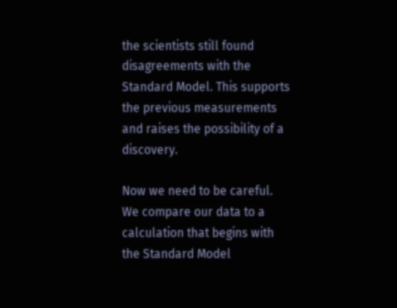the scientists still found disagreements with the Standard Model. This supports the previous measurements and raises the possibility of a discovery.

Now we need to be careful. We compare our data to a calculation that begins with the Standard Model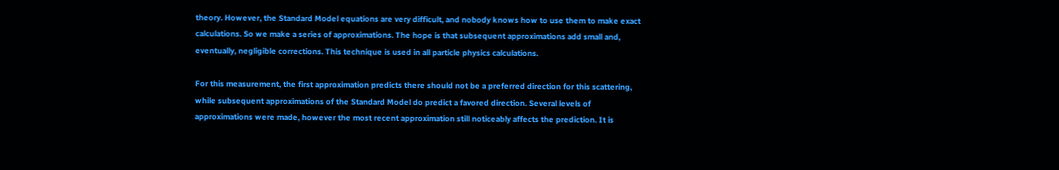theory. However, the Standard Model equations are very difficult, and nobody knows how to use them to make exact calculations. So we make a series of approximations. The hope is that subsequent approximations add small and, eventually, negligible corrections. This technique is used in all particle physics calculations.

For this measurement, the first approximation predicts there should not be a preferred direction for this scattering, while subsequent approximations of the Standard Model do predict a favored direction. Several levels of approximations were made, however the most recent approximation still noticeably affects the prediction. It is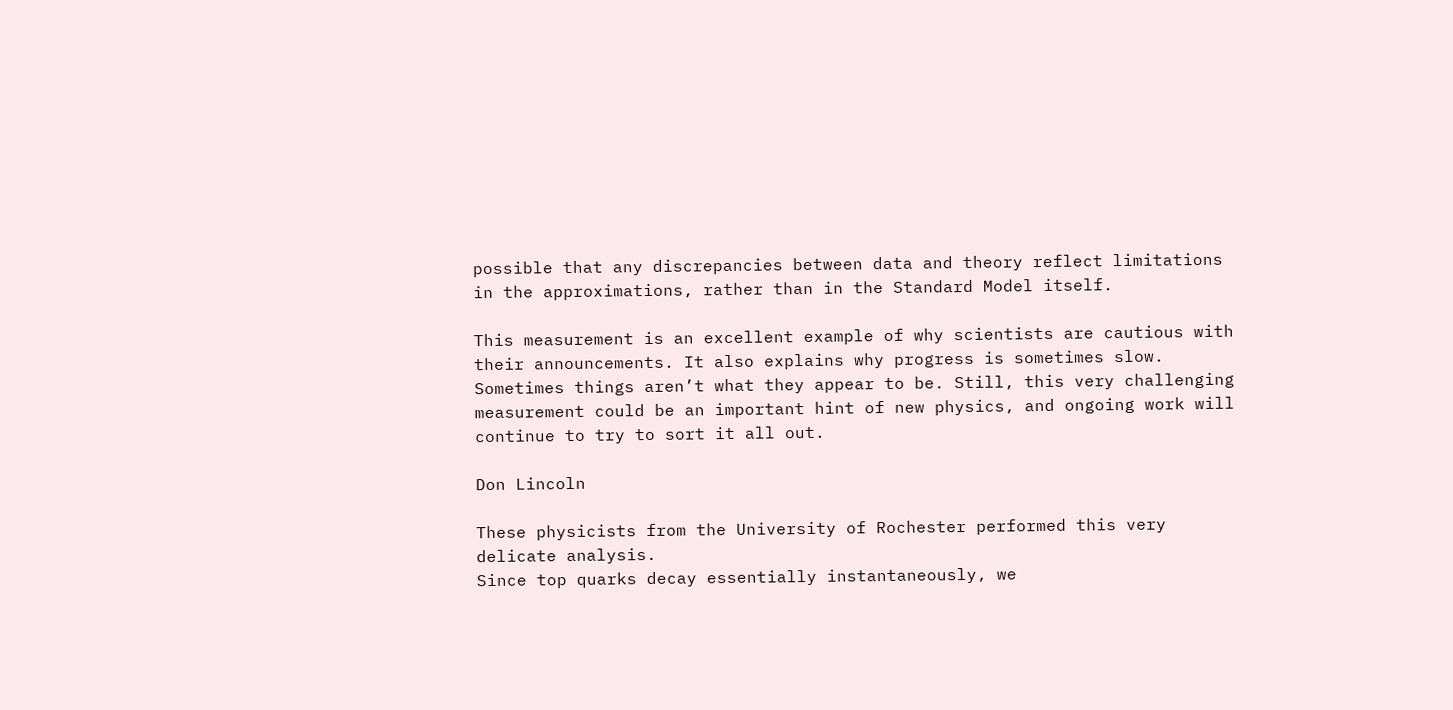possible that any discrepancies between data and theory reflect limitations in the approximations, rather than in the Standard Model itself.

This measurement is an excellent example of why scientists are cautious with their announcements. It also explains why progress is sometimes slow. Sometimes things aren’t what they appear to be. Still, this very challenging measurement could be an important hint of new physics, and ongoing work will continue to try to sort it all out.

Don Lincoln

These physicists from the University of Rochester performed this very delicate analysis.
Since top quarks decay essentially instantaneously, we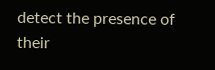detect the presence of their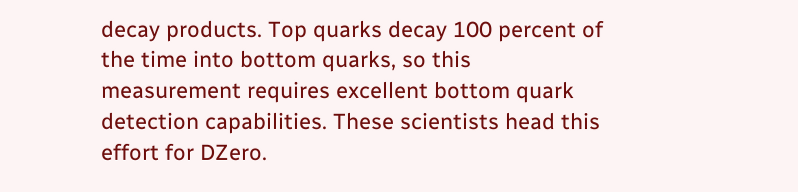decay products. Top quarks decay 100 percent of the time into bottom quarks, so this measurement requires excellent bottom quark detection capabilities. These scientists head this effort for DZero.